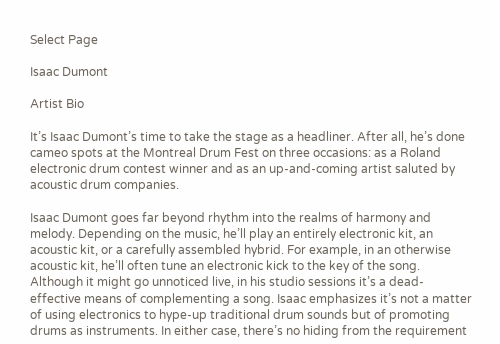Select Page

Isaac Dumont

Artist Bio

It’s Isaac Dumont’s time to take the stage as a headliner. After all, he’s done cameo spots at the Montreal Drum Fest on three occasions: as a Roland electronic drum contest winner and as an up-and-coming artist saluted by acoustic drum companies.

Isaac Dumont goes far beyond rhythm into the realms of harmony and melody. Depending on the music, he’ll play an entirely electronic kit, an acoustic kit, or a carefully assembled hybrid. For example, in an otherwise acoustic kit, he’ll often tune an electronic kick to the key of the song. Although it might go unnoticed live, in his studio sessions it’s a dead-effective means of complementing a song. Isaac emphasizes it’s not a matter of using electronics to hype-up traditional drum sounds but of promoting drums as instruments. In either case, there’s no hiding from the requirement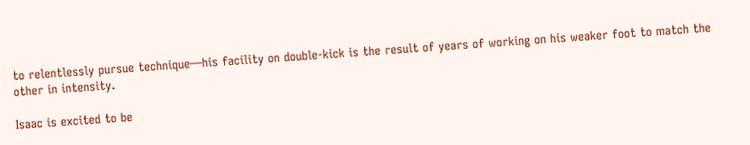to relentlessly pursue technique—his facility on double-kick is the result of years of working on his weaker foot to match the other in intensity.

Isaac is excited to be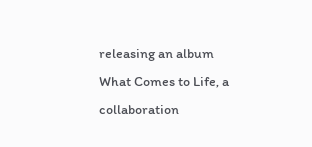releasing an album What Comes to Life, a collaboration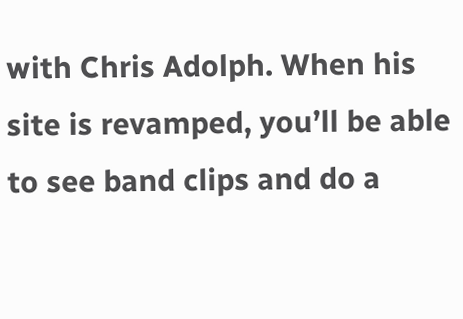with Chris Adolph. When his site is revamped, you’ll be able to see band clips and do a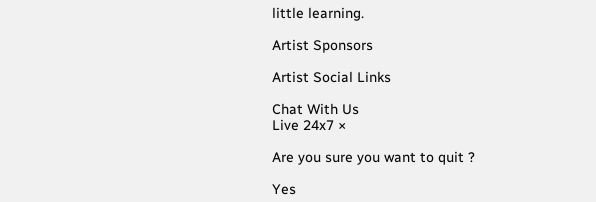little learning.

Artist Sponsors

Artist Social Links

Chat With Us
Live 24x7 ×

Are you sure you want to quit ?

Yes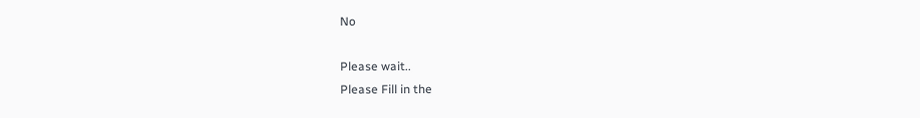No

Please wait..
Please Fill in the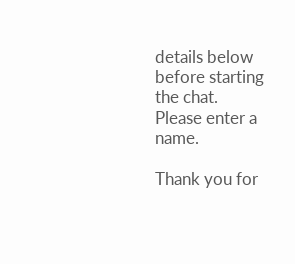details below before starting the chat.
Please enter a name.

Thank you for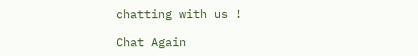chatting with us !

Chat Again